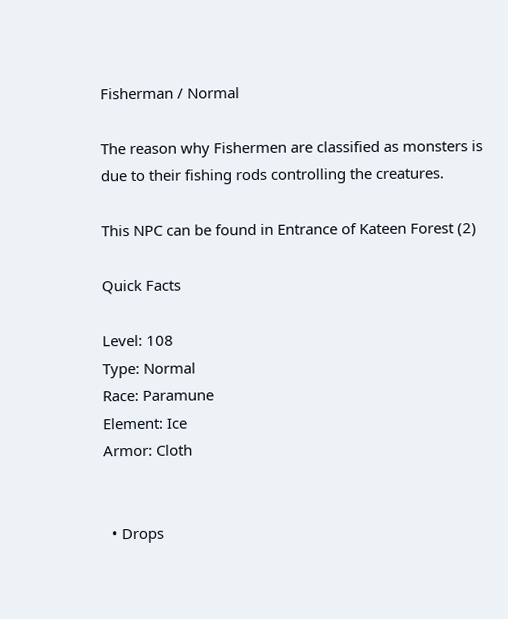Fisherman / Normal

The reason why Fishermen are classified as monsters is due to their fishing rods controlling the creatures.

This NPC can be found in Entrance of Kateen Forest (2)

Quick Facts

Level: 108
Type: Normal
Race: Paramune
Element: Ice
Armor: Cloth


  • Drops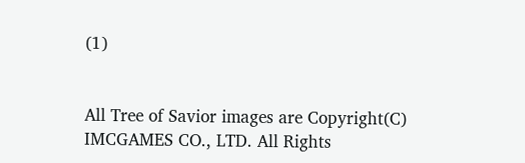(1)


All Tree of Savior images are Copyright(C) IMCGAMES CO., LTD. All Rights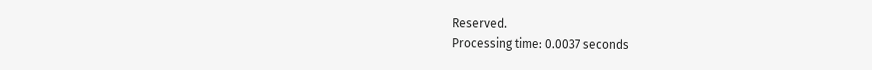Reserved.
Processing time: 0.0037 seconds